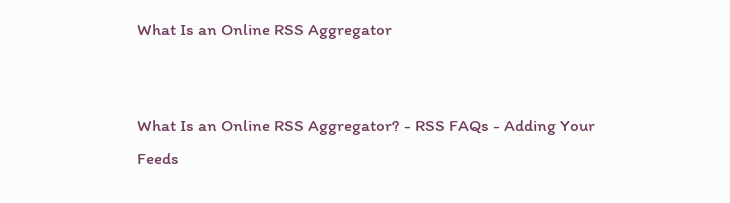What Is an Online RSS Aggregator


What Is an Online RSS Aggregator? - RSS FAQs - Adding Your Feeds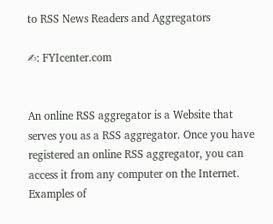to RSS News Readers and Aggregators

✍: FYIcenter.com


An online RSS aggregator is a Website that serves you as a RSS aggregator. Once you have registered an online RSS aggregator, you can access it from any computer on the Internet. Examples of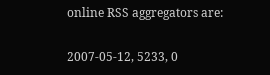online RSS aggregators are:

2007-05-12, 5233, 0